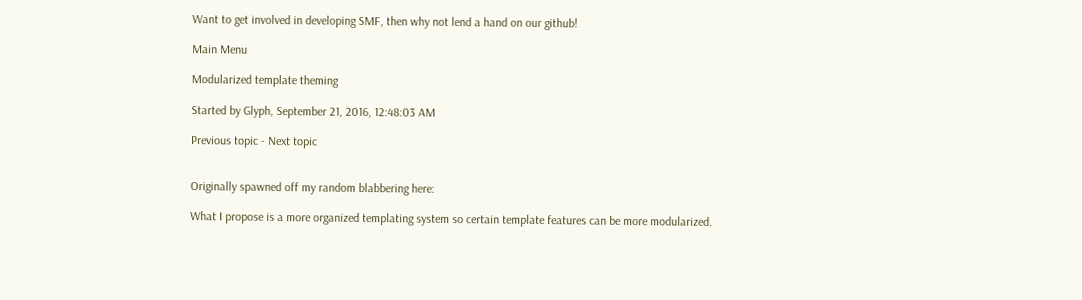Want to get involved in developing SMF, then why not lend a hand on our github!

Main Menu

Modularized template theming

Started by Glyph, September 21, 2016, 12:48:03 AM

Previous topic - Next topic


Originally spawned off my random blabbering here:

What I propose is a more organized templating system so certain template features can be more modularized.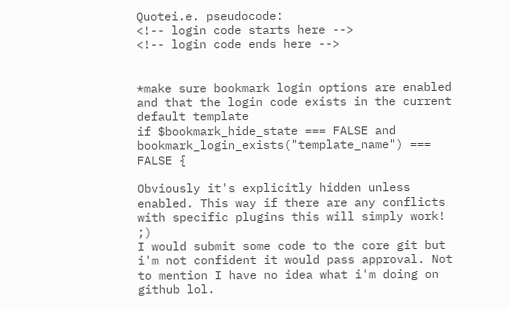Quotei.e. pseudocode:
<!-- login code starts here -->
<!-- login code ends here -->


*make sure bookmark login options are enabled and that the login code exists in the current default template
if $bookmark_hide_state === FALSE and bookmark_login_exists("template_name") === FALSE {

Obviously it's explicitly hidden unless enabled. This way if there are any conflicts with specific plugins this will simply work! ;)
I would submit some code to the core git but i'm not confident it would pass approval. Not to mention I have no idea what i'm doing on github lol.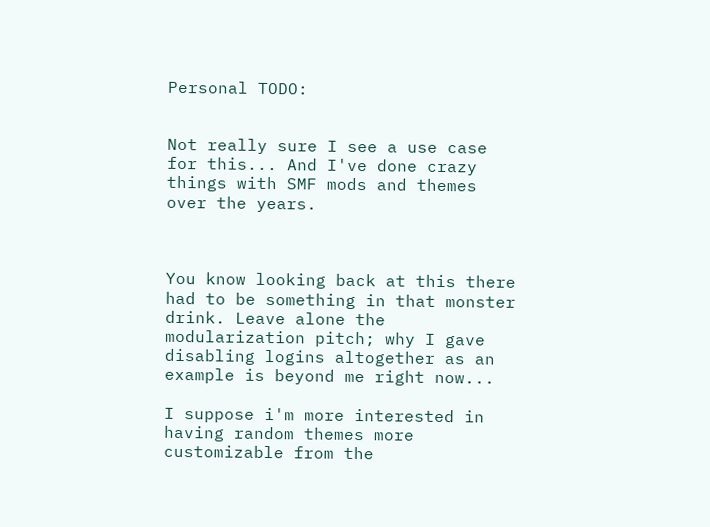Personal TODO:


Not really sure I see a use case for this... And I've done crazy things with SMF mods and themes over the years.



You know looking back at this there had to be something in that monster drink. Leave alone the modularization pitch; why I gave disabling logins altogether as an example is beyond me right now...

I suppose i'm more interested in having random themes more customizable from the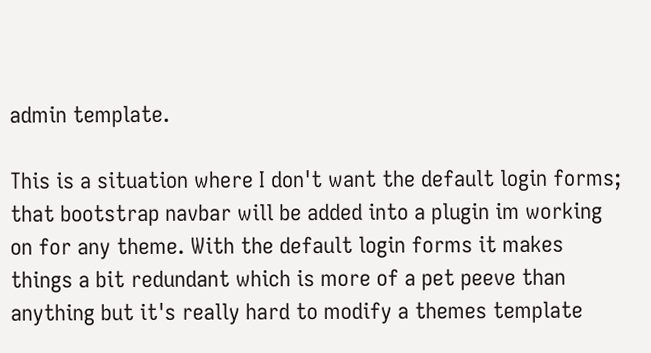admin template.

This is a situation where I don't want the default login forms; that bootstrap navbar will be added into a plugin im working on for any theme. With the default login forms it makes things a bit redundant which is more of a pet peeve than anything but it's really hard to modify a themes template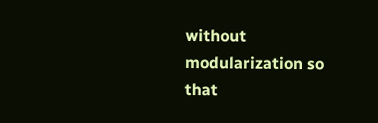without modularization so that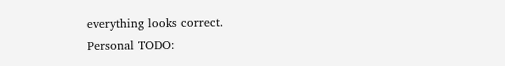everything looks correct.
Personal TODO: